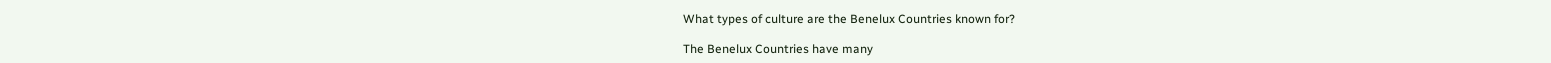What types of culture are the Benelux Countries known for?

The Benelux Countries have many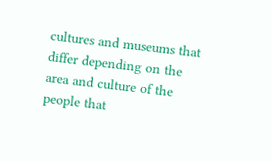cultures and museums that differ depending on the area and culture of the people that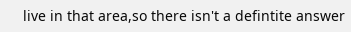live in that area,so there isn't a defintite answer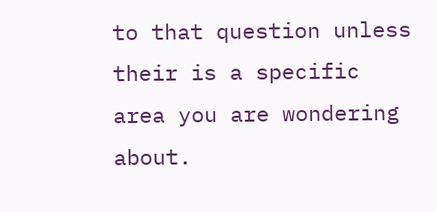to that question unless their is a specific area you are wondering about.